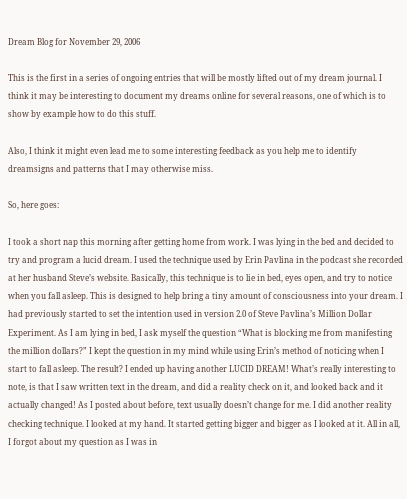Dream Blog for November 29, 2006

This is the first in a series of ongoing entries that will be mostly lifted out of my dream journal. I think it may be interesting to document my dreams online for several reasons, one of which is to show by example how to do this stuff.

Also, I think it might even lead me to some interesting feedback as you help me to identify dreamsigns and patterns that I may otherwise miss.

So, here goes:

I took a short nap this morning after getting home from work. I was lying in the bed and decided to try and program a lucid dream. I used the technique used by Erin Pavlina in the podcast she recorded at her husband Steve’s website. Basically, this technique is to lie in bed, eyes open, and try to notice when you fall asleep. This is designed to help bring a tiny amount of consciousness into your dream. I had previously started to set the intention used in version 2.0 of Steve Pavlina’s Million Dollar Experiment. As I am lying in bed, I ask myself the question “What is blocking me from manifesting the million dollars?” I kept the question in my mind while using Erin’s method of noticing when I start to fall asleep. The result? I ended up having another LUCID DREAM! What’s really interesting to note, is that I saw written text in the dream, and did a reality check on it, and looked back and it actually changed! As I posted about before, text usually doesn’t change for me. I did another reality checking technique. I looked at my hand. It started getting bigger and bigger as I looked at it. All in all, I forgot about my question as I was in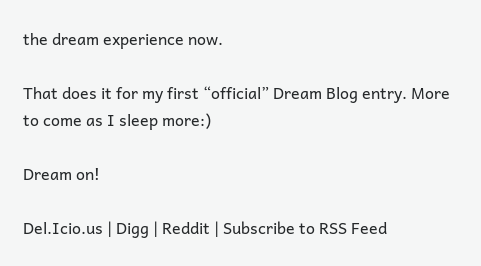the dream experience now.

That does it for my first “official” Dream Blog entry. More to come as I sleep more:)

Dream on!

Del.Icio.us | Digg | Reddit | Subscribe to RSS Feed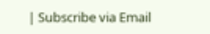| Subscribe via Email